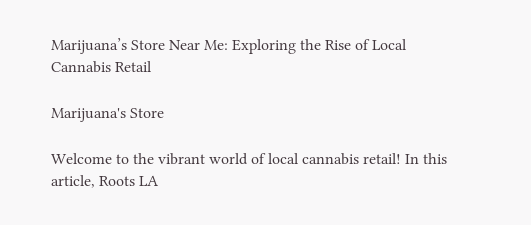Marijuana’s Store Near Me: Exploring the Rise of Local Cannabis Retail

Marijuana's Store

Welcome to the vibrant world of local cannabis retail! In this article, Roots LA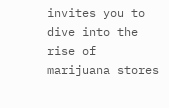invites you to dive into the rise of marijuana stores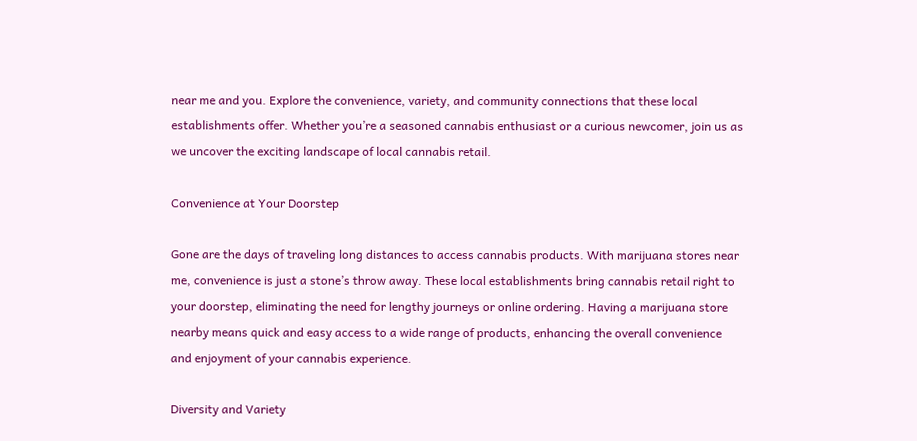near me and you. Explore the convenience, variety, and community connections that these local establishments offer. Whether you’re a seasoned cannabis enthusiast or a curious newcomer, join us as we uncover the exciting landscape of local cannabis retail.

Convenience at Your Doorstep

Gone are the days of traveling long distances to access cannabis products. With marijuana stores near me, convenience is just a stone’s throw away. These local establishments bring cannabis retail right to your doorstep, eliminating the need for lengthy journeys or online ordering. Having a marijuana store nearby means quick and easy access to a wide range of products, enhancing the overall convenience and enjoyment of your cannabis experience.

Diversity and Variety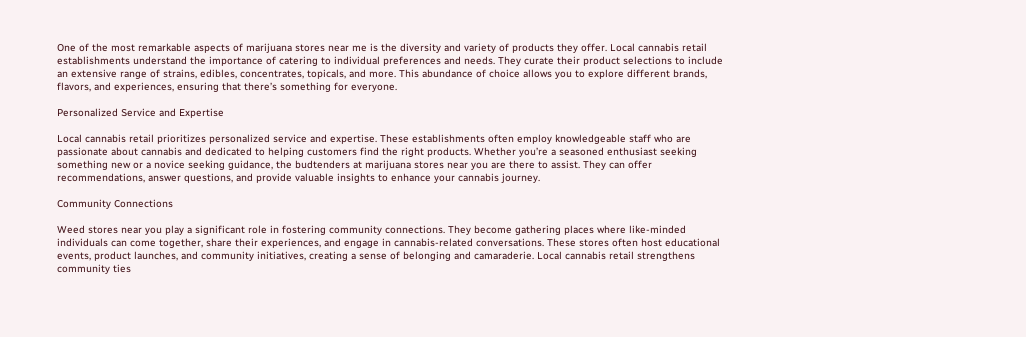One of the most remarkable aspects of marijuana stores near me is the diversity and variety of products they offer. Local cannabis retail establishments understand the importance of catering to individual preferences and needs. They curate their product selections to include an extensive range of strains, edibles, concentrates, topicals, and more. This abundance of choice allows you to explore different brands, flavors, and experiences, ensuring that there’s something for everyone.

Personalized Service and Expertise

Local cannabis retail prioritizes personalized service and expertise. These establishments often employ knowledgeable staff who are passionate about cannabis and dedicated to helping customers find the right products. Whether you’re a seasoned enthusiast seeking something new or a novice seeking guidance, the budtenders at marijuana stores near you are there to assist. They can offer recommendations, answer questions, and provide valuable insights to enhance your cannabis journey.

Community Connections

Weed stores near you play a significant role in fostering community connections. They become gathering places where like-minded individuals can come together, share their experiences, and engage in cannabis-related conversations. These stores often host educational events, product launches, and community initiatives, creating a sense of belonging and camaraderie. Local cannabis retail strengthens community ties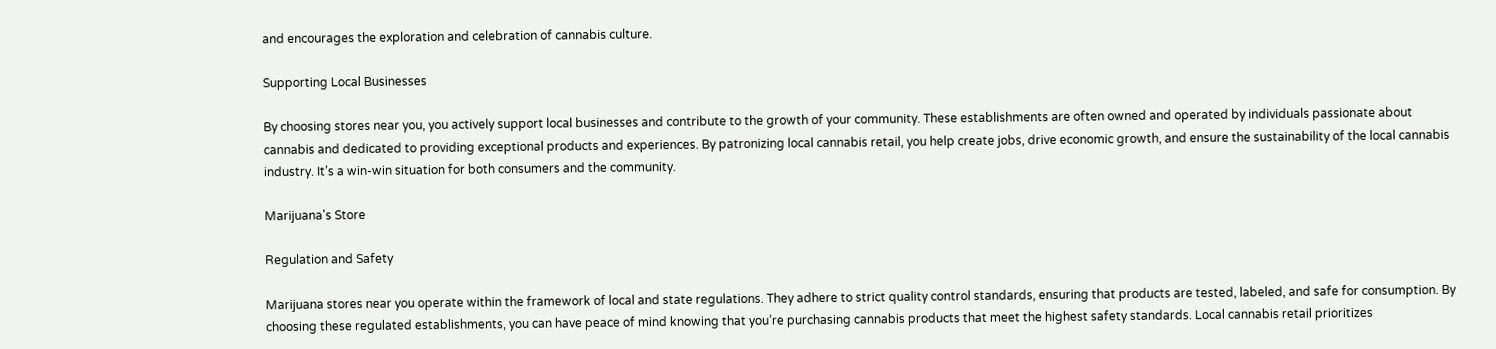and encourages the exploration and celebration of cannabis culture.

Supporting Local Businesses

By choosing stores near you, you actively support local businesses and contribute to the growth of your community. These establishments are often owned and operated by individuals passionate about cannabis and dedicated to providing exceptional products and experiences. By patronizing local cannabis retail, you help create jobs, drive economic growth, and ensure the sustainability of the local cannabis industry. It’s a win-win situation for both consumers and the community.

Marijuana's Store

Regulation and Safety

Marijuana stores near you operate within the framework of local and state regulations. They adhere to strict quality control standards, ensuring that products are tested, labeled, and safe for consumption. By choosing these regulated establishments, you can have peace of mind knowing that you’re purchasing cannabis products that meet the highest safety standards. Local cannabis retail prioritizes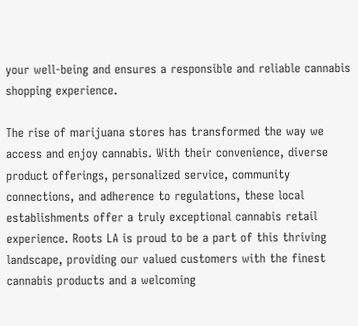your well-being and ensures a responsible and reliable cannabis shopping experience.

The rise of marijuana stores has transformed the way we access and enjoy cannabis. With their convenience, diverse product offerings, personalized service, community connections, and adherence to regulations, these local establishments offer a truly exceptional cannabis retail experience. Roots LA is proud to be a part of this thriving landscape, providing our valued customers with the finest cannabis products and a welcoming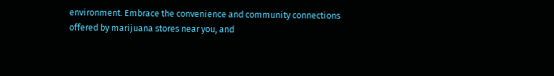environment. Embrace the convenience and community connections offered by marijuana stores near you, and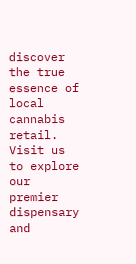discover the true essence of local cannabis retail. Visit us to explore our premier dispensary and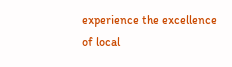experience the excellence of local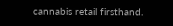cannabis retail firsthand.